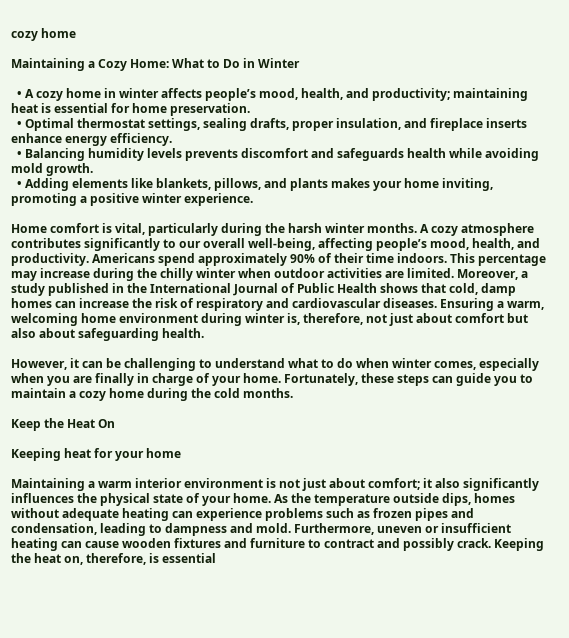cozy home

Maintaining a Cozy Home: What to Do in Winter

  • A cozy home in winter affects people’s mood, health, and productivity; maintaining heat is essential for home preservation.
  • Optimal thermostat settings, sealing drafts, proper insulation, and fireplace inserts enhance energy efficiency.
  • Balancing humidity levels prevents discomfort and safeguards health while avoiding mold growth.
  • Adding elements like blankets, pillows, and plants makes your home inviting, promoting a positive winter experience.

Home comfort is vital, particularly during the harsh winter months. A cozy atmosphere contributes significantly to our overall well-being, affecting people’s mood, health, and productivity. Americans spend approximately 90% of their time indoors. This percentage may increase during the chilly winter when outdoor activities are limited. Moreover, a study published in the International Journal of Public Health shows that cold, damp homes can increase the risk of respiratory and cardiovascular diseases. Ensuring a warm, welcoming home environment during winter is, therefore, not just about comfort but also about safeguarding health.

However, it can be challenging to understand what to do when winter comes, especially when you are finally in charge of your home. Fortunately, these steps can guide you to maintain a cozy home during the cold months.

Keep the Heat On

Keeping heat for your home

Maintaining a warm interior environment is not just about comfort; it also significantly influences the physical state of your home. As the temperature outside dips, homes without adequate heating can experience problems such as frozen pipes and condensation, leading to dampness and mold. Furthermore, uneven or insufficient heating can cause wooden fixtures and furniture to contract and possibly crack. Keeping the heat on, therefore, is essential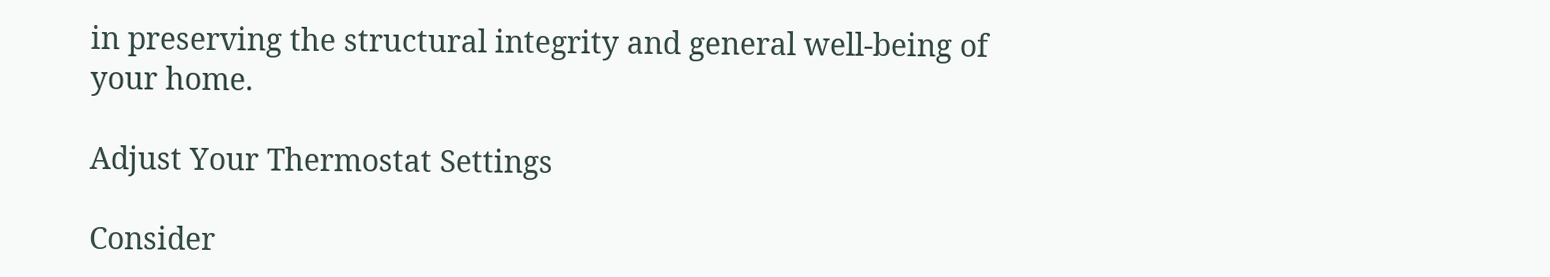in preserving the structural integrity and general well-being of your home.

Adjust Your Thermostat Settings

Consider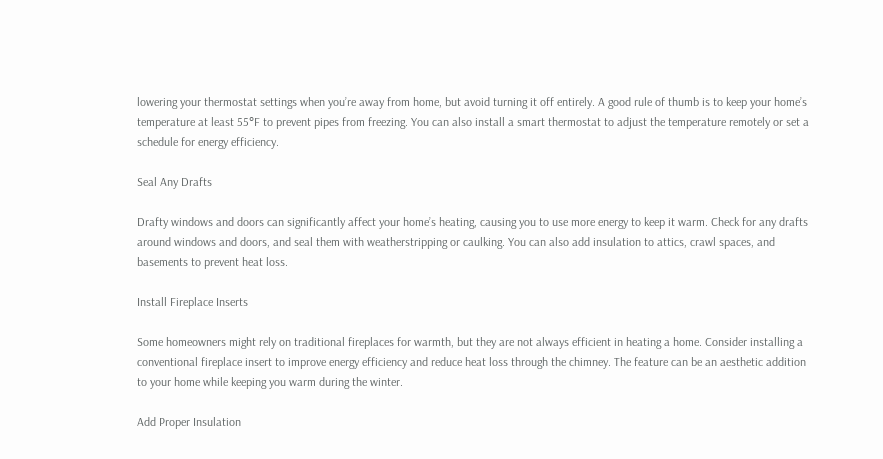lowering your thermostat settings when you’re away from home, but avoid turning it off entirely. A good rule of thumb is to keep your home’s temperature at least 55°F to prevent pipes from freezing. You can also install a smart thermostat to adjust the temperature remotely or set a schedule for energy efficiency.

Seal Any Drafts

Drafty windows and doors can significantly affect your home’s heating, causing you to use more energy to keep it warm. Check for any drafts around windows and doors, and seal them with weatherstripping or caulking. You can also add insulation to attics, crawl spaces, and basements to prevent heat loss.

Install Fireplace Inserts

Some homeowners might rely on traditional fireplaces for warmth, but they are not always efficient in heating a home. Consider installing a conventional fireplace insert to improve energy efficiency and reduce heat loss through the chimney. The feature can be an aesthetic addition to your home while keeping you warm during the winter.

Add Proper Insulation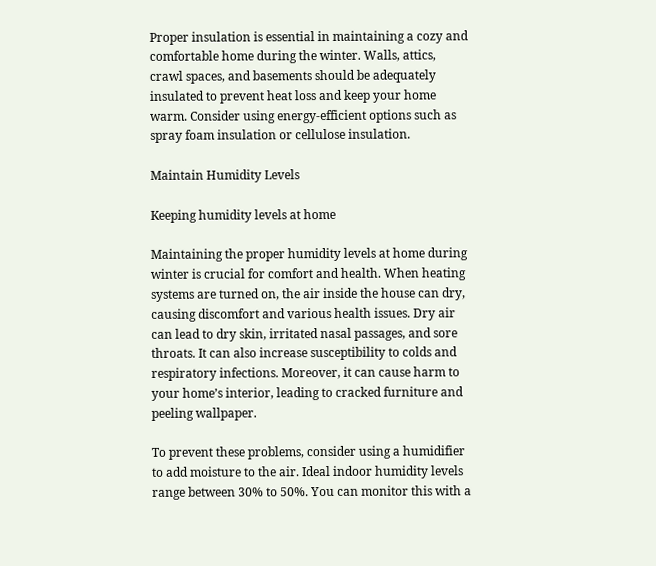Proper insulation is essential in maintaining a cozy and comfortable home during the winter. Walls, attics, crawl spaces, and basements should be adequately insulated to prevent heat loss and keep your home warm. Consider using energy-efficient options such as spray foam insulation or cellulose insulation.

Maintain Humidity Levels

Keeping humidity levels at home

Maintaining the proper humidity levels at home during winter is crucial for comfort and health. When heating systems are turned on, the air inside the house can dry, causing discomfort and various health issues. Dry air can lead to dry skin, irritated nasal passages, and sore throats. It can also increase susceptibility to colds and respiratory infections. Moreover, it can cause harm to your home’s interior, leading to cracked furniture and peeling wallpaper.

To prevent these problems, consider using a humidifier to add moisture to the air. Ideal indoor humidity levels range between 30% to 50%. You can monitor this with a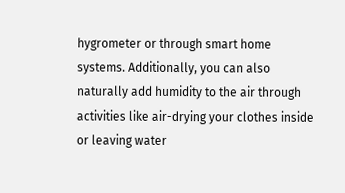hygrometer or through smart home systems. Additionally, you can also naturally add humidity to the air through activities like air-drying your clothes inside or leaving water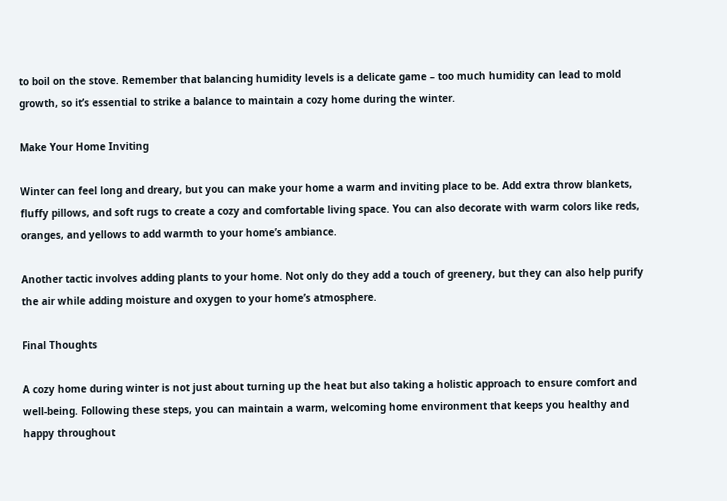to boil on the stove. Remember that balancing humidity levels is a delicate game – too much humidity can lead to mold growth, so it’s essential to strike a balance to maintain a cozy home during the winter.

Make Your Home Inviting

Winter can feel long and dreary, but you can make your home a warm and inviting place to be. Add extra throw blankets, fluffy pillows, and soft rugs to create a cozy and comfortable living space. You can also decorate with warm colors like reds, oranges, and yellows to add warmth to your home’s ambiance.

Another tactic involves adding plants to your home. Not only do they add a touch of greenery, but they can also help purify the air while adding moisture and oxygen to your home’s atmosphere.

Final Thoughts

A cozy home during winter is not just about turning up the heat but also taking a holistic approach to ensure comfort and well-being. Following these steps, you can maintain a warm, welcoming home environment that keeps you healthy and happy throughout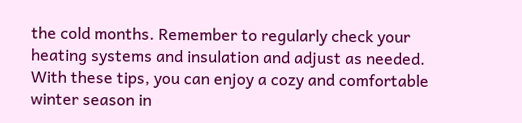the cold months. Remember to regularly check your heating systems and insulation and adjust as needed. With these tips, you can enjoy a cozy and comfortable winter season in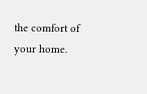the comfort of your home.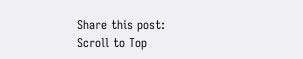Share this post:
Scroll to Top